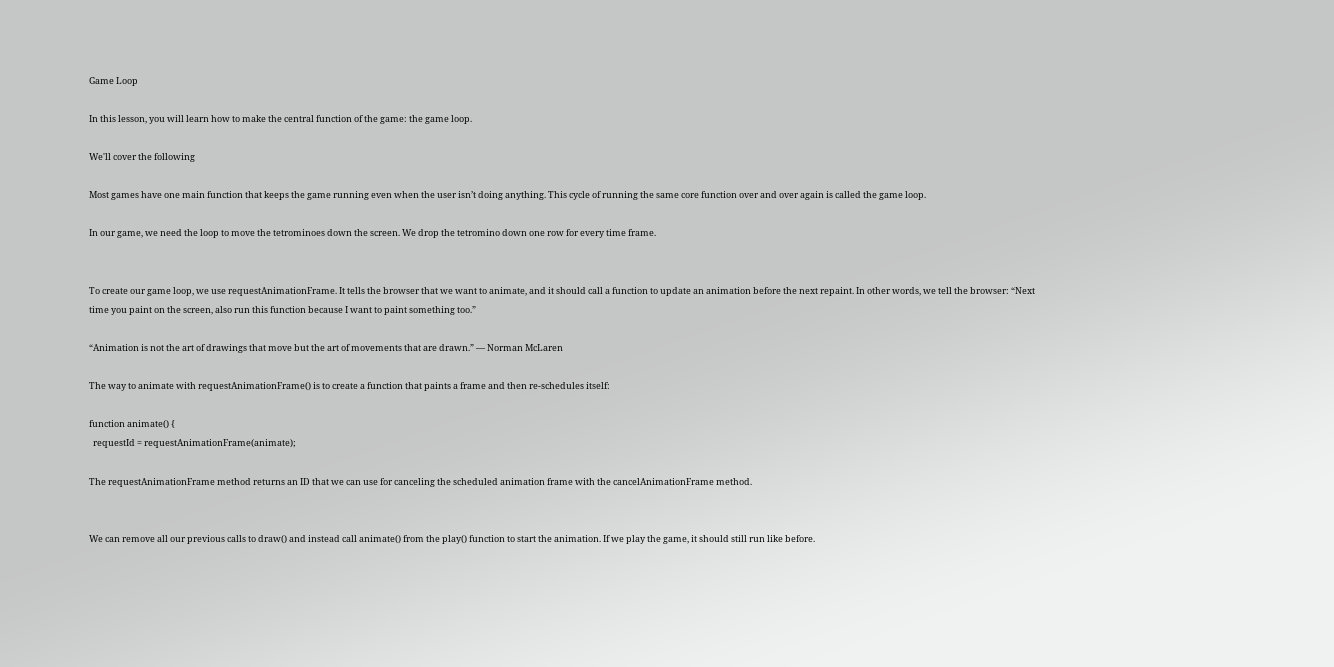Game Loop

In this lesson, you will learn how to make the central function of the game: the game loop.

We'll cover the following

Most games have one main function that keeps the game running even when the user isn’t doing anything. This cycle of running the same core function over and over again is called the game loop.

In our game, we need the loop to move the tetrominoes down the screen. We drop the tetromino down one row for every time frame.


To create our game loop, we use requestAnimationFrame. It tells the browser that we want to animate, and it should call a function to update an animation before the next repaint. In other words, we tell the browser: “Next time you paint on the screen, also run this function because I want to paint something too.”

“Animation is not the art of drawings that move but the art of movements that are drawn.” — Norman McLaren

The way to animate with requestAnimationFrame() is to create a function that paints a frame and then re-schedules itself:

function animate() {
  requestId = requestAnimationFrame(animate);

The requestAnimationFrame method returns an ID that we can use for canceling the scheduled animation frame with the cancelAnimationFrame method.


We can remove all our previous calls to draw() and instead call animate() from the play() function to start the animation. If we play the game, it should still run like before.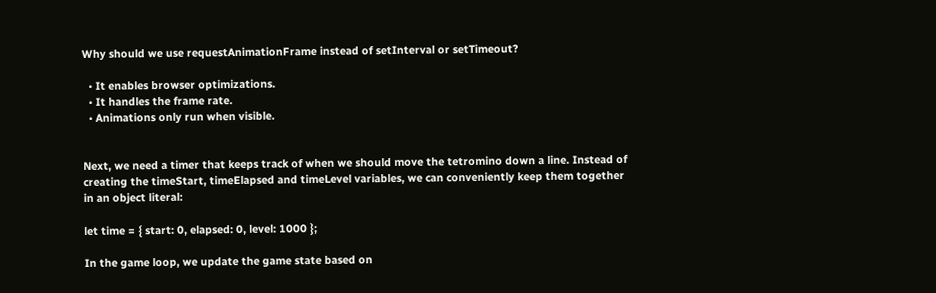Why should we use requestAnimationFrame instead of setInterval or setTimeout?

  • It enables browser optimizations.
  • It handles the frame rate.
  • Animations only run when visible.


Next, we need a timer that keeps track of when we should move the tetromino down a line. Instead of creating the timeStart, timeElapsed and timeLevel variables, we can conveniently keep them together in an object literal:

let time = { start: 0, elapsed: 0, level: 1000 };

In the game loop, we update the game state based on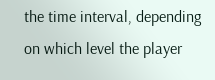the time interval, depending on which level the player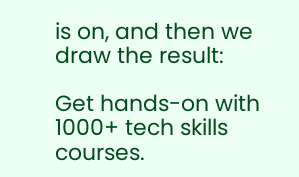is on, and then we draw the result:

Get hands-on with 1000+ tech skills courses.